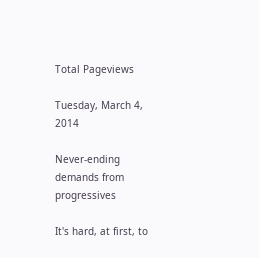Total Pageviews

Tuesday, March 4, 2014

Never-ending demands from progressives

It's hard, at first, to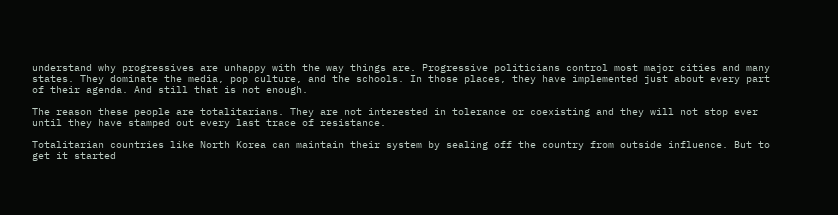understand why progressives are unhappy with the way things are. Progressive politicians control most major cities and many states. They dominate the media, pop culture, and the schools. In those places, they have implemented just about every part of their agenda. And still that is not enough.

The reason these people are totalitarians. They are not interested in tolerance or coexisting and they will not stop ever until they have stamped out every last trace of resistance.

Totalitarian countries like North Korea can maintain their system by sealing off the country from outside influence. But to get it started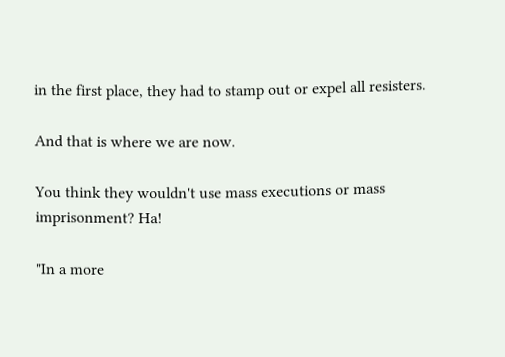in the first place, they had to stamp out or expel all resisters.

And that is where we are now.

You think they wouldn't use mass executions or mass imprisonment? Ha!

"In a more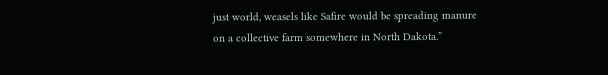just world, weasels like Safire would be spreading manure on a collective farm somewhere in North Dakota.”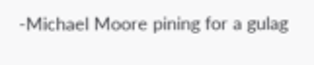-Michael Moore pining for a gulag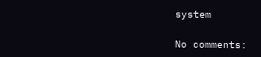system

No comments: